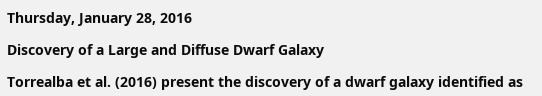Thursday, January 28, 2016

Discovery of a Large and Diffuse Dwarf Galaxy

Torrealba et al. (2016) present the discovery of a dwarf galaxy identified as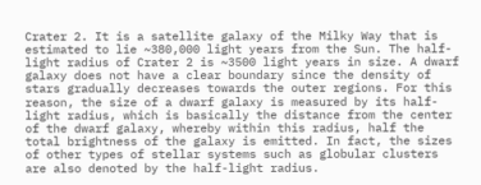Crater 2. It is a satellite galaxy of the Milky Way that is estimated to lie ~380,000 light years from the Sun. The half-light radius of Crater 2 is ~3500 light years in size. A dwarf galaxy does not have a clear boundary since the density of stars gradually decreases towards the outer regions. For this reason, the size of a dwarf galaxy is measured by its half-light radius, which is basically the distance from the center of the dwarf galaxy, whereby within this radius, half the total brightness of the galaxy is emitted. In fact, the sizes of other types of stellar systems such as globular clusters are also denoted by the half-light radius.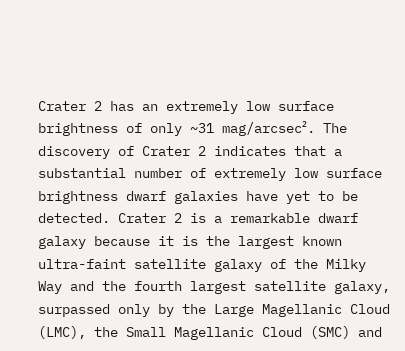Crater 2 has an extremely low surface brightness of only ~31 mag/arcsec². The discovery of Crater 2 indicates that a substantial number of extremely low surface brightness dwarf galaxies have yet to be detected. Crater 2 is a remarkable dwarf galaxy because it is the largest known ultra-faint satellite galaxy of the Milky Way and the fourth largest satellite galaxy, surpassed only by the Large Magellanic Cloud (LMC), the Small Magellanic Cloud (SMC) and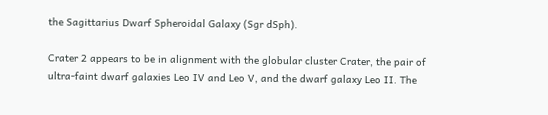the Sagittarius Dwarf Spheroidal Galaxy (Sgr dSph).

Crater 2 appears to be in alignment with the globular cluster Crater, the pair of ultra-faint dwarf galaxies Leo IV and Leo V, and the dwarf galaxy Leo II. The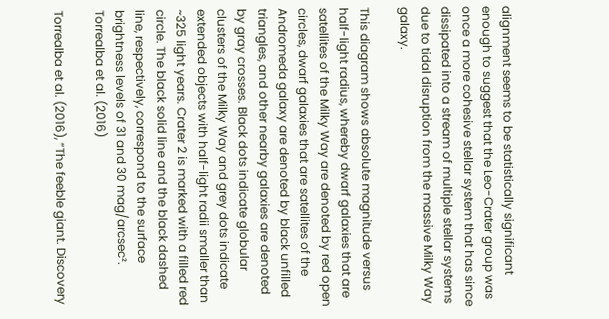alignment seems to be statistically significant enough to suggest that the Leo-Crater group was once a more cohesive stellar system that has since dissipated into a stream of multiple stellar systems due to tidal disruption from the massive Milky Way galaxy.

This diagram shows absolute magnitude versus half-light radius, whereby dwarf galaxies that are satellites of the Milky Way are denoted by red open circles, dwarf galaxies that are satellites of the Andromeda galaxy are denoted by black unfilled triangles, and other nearby galaxies are denoted by gray crosses. Black dots indicate globular clusters of the Milky Way and grey dots indicate extended objects with half-light radii smaller than ~325 light years. Crater 2 is marked with a filled red circle. The black solid line and the black dashed line, respectively, correspond to the surface brightness levels of 31 and 30 mag/arcsec². Torrealba et al. (2016)

Torrealba et al. (2016), “The feeble giant. Discovery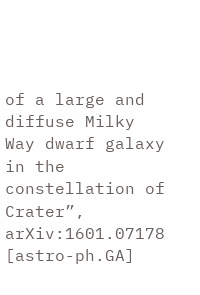of a large and diffuse Milky Way dwarf galaxy in the constellation of Crater”, arXiv:1601.07178 [astro-ph.GA]